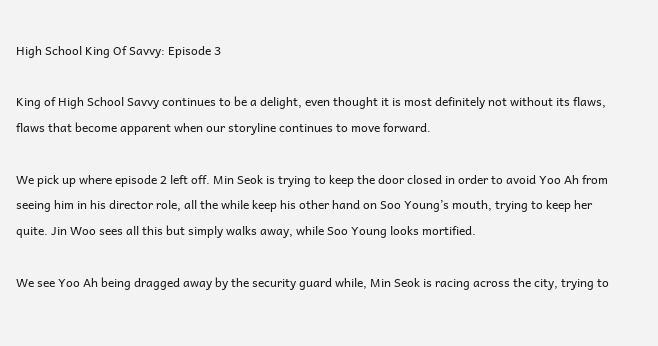High School King Of Savvy: Episode 3

King of High School Savvy continues to be a delight, even thought it is most definitely not without its flaws, flaws that become apparent when our storyline continues to move forward.

We pick up where episode 2 left off. Min Seok is trying to keep the door closed in order to avoid Yoo Ah from seeing him in his director role, all the while keep his other hand on Soo Young’s mouth, trying to keep her quite. Jin Woo sees all this but simply walks away, while Soo Young looks mortified.

We see Yoo Ah being dragged away by the security guard while, Min Seok is racing across the city, trying to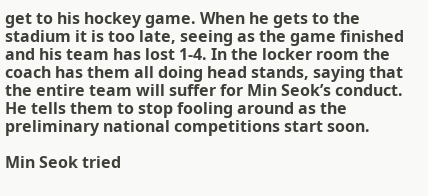get to his hockey game. When he gets to the stadium it is too late, seeing as the game finished and his team has lost 1-4. In the locker room the coach has them all doing head stands, saying that the entire team will suffer for Min Seok’s conduct. He tells them to stop fooling around as the preliminary national competitions start soon.

Min Seok tried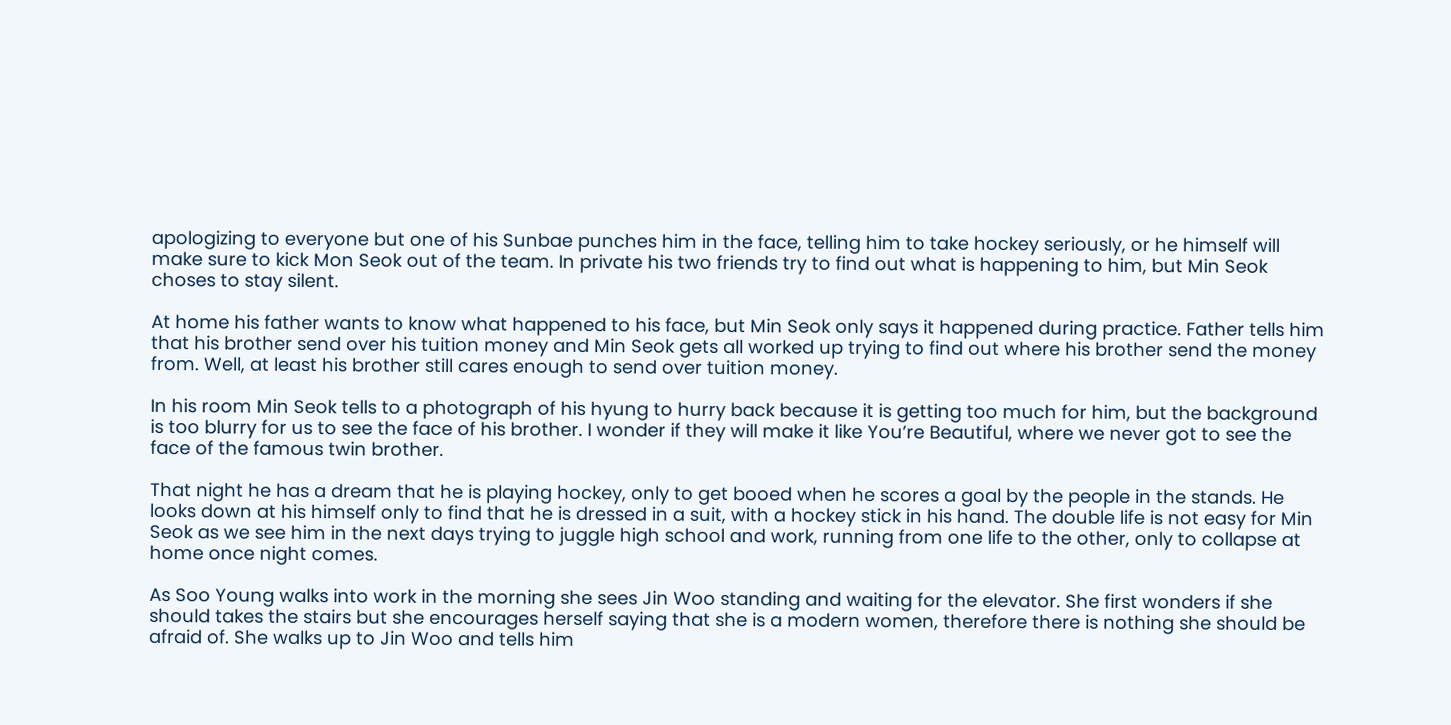apologizing to everyone but one of his Sunbae punches him in the face, telling him to take hockey seriously, or he himself will make sure to kick Mon Seok out of the team. In private his two friends try to find out what is happening to him, but Min Seok choses to stay silent.

At home his father wants to know what happened to his face, but Min Seok only says it happened during practice. Father tells him that his brother send over his tuition money and Min Seok gets all worked up trying to find out where his brother send the money from. Well, at least his brother still cares enough to send over tuition money.

In his room Min Seok tells to a photograph of his hyung to hurry back because it is getting too much for him, but the background is too blurry for us to see the face of his brother. I wonder if they will make it like You’re Beautiful, where we never got to see the face of the famous twin brother.

That night he has a dream that he is playing hockey, only to get booed when he scores a goal by the people in the stands. He looks down at his himself only to find that he is dressed in a suit, with a hockey stick in his hand. The double life is not easy for Min Seok as we see him in the next days trying to juggle high school and work, running from one life to the other, only to collapse at home once night comes.

As Soo Young walks into work in the morning she sees Jin Woo standing and waiting for the elevator. She first wonders if she should takes the stairs but she encourages herself saying that she is a modern women, therefore there is nothing she should be afraid of. She walks up to Jin Woo and tells him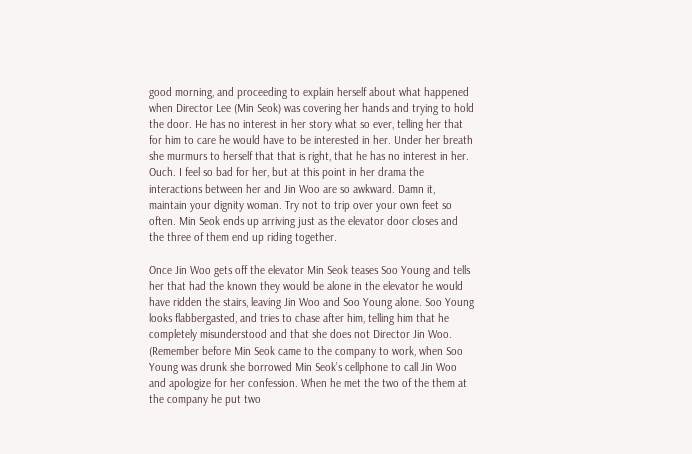good morning, and proceeding to explain herself about what happened when Director Lee (Min Seok) was covering her hands and trying to hold the door. He has no interest in her story what so ever, telling her that for him to care he would have to be interested in her. Under her breath she murmurs to herself that that is right, that he has no interest in her. Ouch. I feel so bad for her, but at this point in her drama the interactions between her and Jin Woo are so awkward. Damn it, maintain your dignity woman. Try not to trip over your own feet so often. Min Seok ends up arriving just as the elevator door closes and the three of them end up riding together.

Once Jin Woo gets off the elevator Min Seok teases Soo Young and tells her that had the known they would be alone in the elevator he would have ridden the stairs, leaving Jin Woo and Soo Young alone. Soo Young looks flabbergasted, and tries to chase after him, telling him that he completely misunderstood and that she does not Director Jin Woo. (Remember before Min Seok came to the company to work, when Soo Young was drunk she borrowed Min Seok’s cellphone to call Jin Woo and apologize for her confession. When he met the two of the them at the company he put two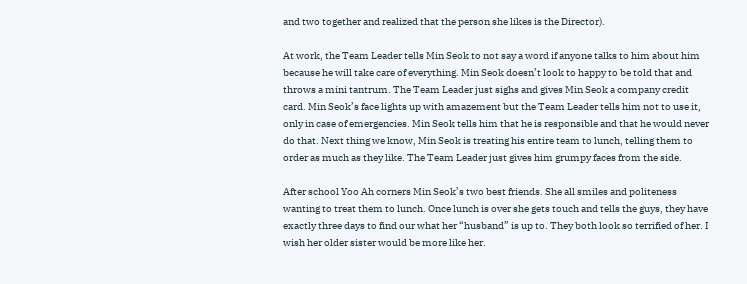and two together and realized that the person she likes is the Director).

At work, the Team Leader tells Min Seok to not say a word if anyone talks to him about him because he will take care of everything. Min Seok doesn’t look to happy to be told that and throws a mini tantrum. The Team Leader just sighs and gives Min Seok a company credit card. Min Seok’s face lights up with amazement but the Team Leader tells him not to use it, only in case of emergencies. Min Seok tells him that he is responsible and that he would never do that. Next thing we know, Min Seok is treating his entire team to lunch, telling them to order as much as they like. The Team Leader just gives him grumpy faces from the side.

After school Yoo Ah corners Min Seok’s two best friends. She all smiles and politeness wanting to treat them to lunch. Once lunch is over she gets touch and tells the guys, they have exactly three days to find our what her “husband” is up to. They both look so terrified of her. I wish her older sister would be more like her.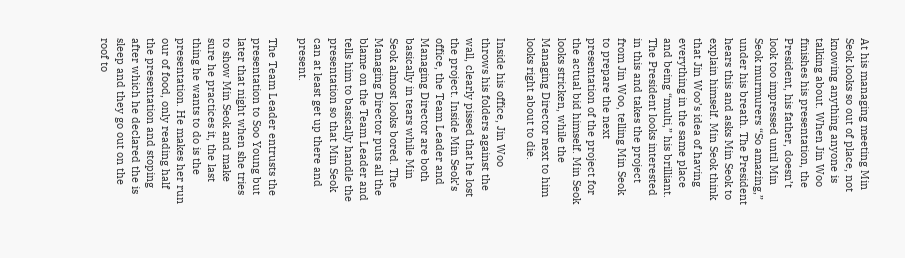At his managing meeting Min Seok looks so out of place, not knowing anything anyone is talking about. When Jin Woo finishes his presentation, the President, his father, doesn’t look too impressed until Min Seok murmurers “So amazing,” under his breath. The President hears this and asks Min Seok to explain himself. Min Seok think that Jin Woo’s idea of having everything in the same place and being “multi,” his brilliant. The President looks interested in this and takes the project from Jin Woo, telling Min Seok to prepare the next presentation of the project for the actual bid himself. Min Seok looks stricken, while the Managing Director next to him looks right about to die.

Inside his office, Jin Woo throws his folders against the wall, clearly pissed that he lost the project. Inside Min Seok’s office, the Team Leader and Managing Director are both basically in tears while Min Seok almost looks bored. The Managing Director puts all the blame on the Team Leader and tells him to basically handle the presentation so that Min Seok can at least get up there and present.

The Team Leader entrusts the presentation to Soo Young but later that night when she tries to show Min Seok and make sure he practices it, the last thing he wants to do is the presentation. He makes her run our of food, only reading half the presentation and stoping after which he declared the is sleep and they go out on the roof to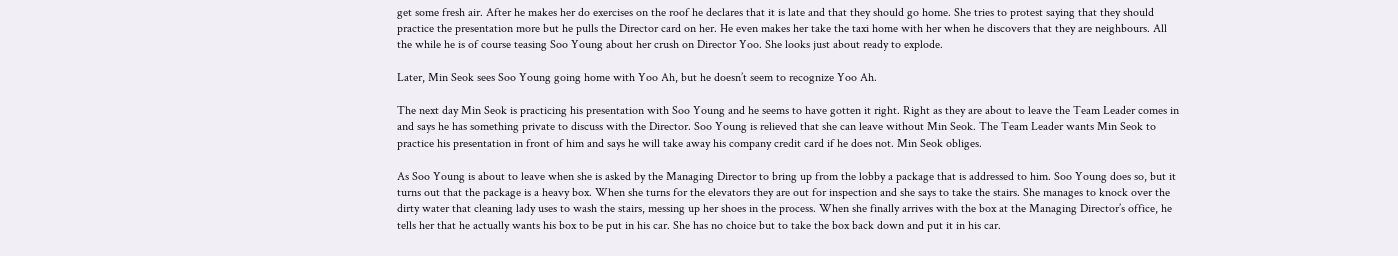get some fresh air. After he makes her do exercises on the roof he declares that it is late and that they should go home. She tries to protest saying that they should practice the presentation more but he pulls the Director card on her. He even makes her take the taxi home with her when he discovers that they are neighbours. All the while he is of course teasing Soo Young about her crush on Director Yoo. She looks just about ready to explode.

Later, Min Seok sees Soo Young going home with Yoo Ah, but he doesn’t seem to recognize Yoo Ah.

The next day Min Seok is practicing his presentation with Soo Young and he seems to have gotten it right. Right as they are about to leave the Team Leader comes in and says he has something private to discuss with the Director. Soo Young is relieved that she can leave without Min Seok. The Team Leader wants Min Seok to practice his presentation in front of him and says he will take away his company credit card if he does not. Min Seok obliges.

As Soo Young is about to leave when she is asked by the Managing Director to bring up from the lobby a package that is addressed to him. Soo Young does so, but it turns out that the package is a heavy box. When she turns for the elevators they are out for inspection and she says to take the stairs. She manages to knock over the dirty water that cleaning lady uses to wash the stairs, messing up her shoes in the process. When she finally arrives with the box at the Managing Director’s office, he tells her that he actually wants his box to be put in his car. She has no choice but to take the box back down and put it in his car.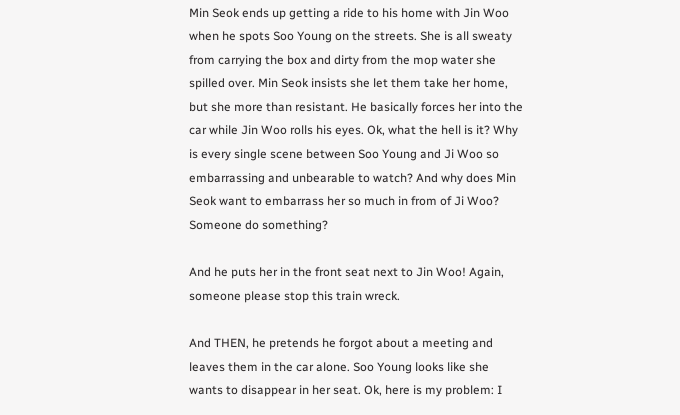Min Seok ends up getting a ride to his home with Jin Woo when he spots Soo Young on the streets. She is all sweaty from carrying the box and dirty from the mop water she spilled over. Min Seok insists she let them take her home, but she more than resistant. He basically forces her into the car while Jin Woo rolls his eyes. Ok, what the hell is it? Why is every single scene between Soo Young and Ji Woo so embarrassing and unbearable to watch? And why does Min Seok want to embarrass her so much in from of Ji Woo? Someone do something?

And he puts her in the front seat next to Jin Woo! Again, someone please stop this train wreck.

And THEN, he pretends he forgot about a meeting and leaves them in the car alone. Soo Young looks like she wants to disappear in her seat. Ok, here is my problem: I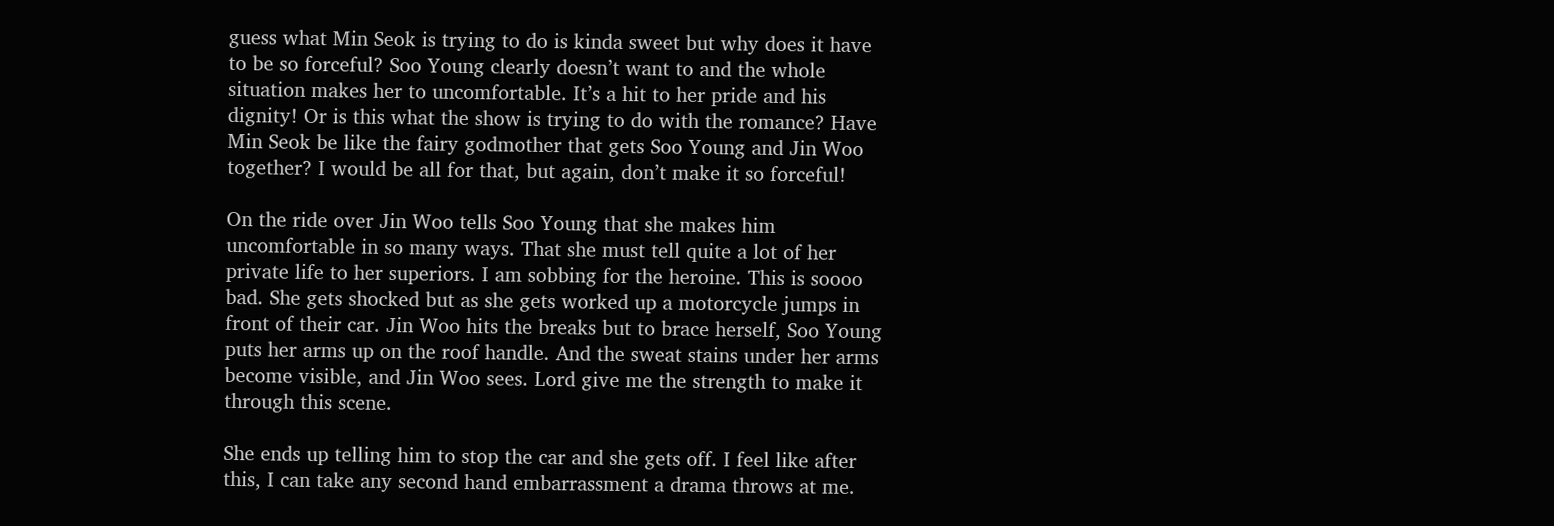guess what Min Seok is trying to do is kinda sweet but why does it have to be so forceful? Soo Young clearly doesn’t want to and the whole situation makes her to uncomfortable. It’s a hit to her pride and his dignity! Or is this what the show is trying to do with the romance? Have Min Seok be like the fairy godmother that gets Soo Young and Jin Woo together? I would be all for that, but again, don’t make it so forceful!

On the ride over Jin Woo tells Soo Young that she makes him uncomfortable in so many ways. That she must tell quite a lot of her private life to her superiors. I am sobbing for the heroine. This is soooo bad. She gets shocked but as she gets worked up a motorcycle jumps in front of their car. Jin Woo hits the breaks but to brace herself, Soo Young puts her arms up on the roof handle. And the sweat stains under her arms become visible, and Jin Woo sees. Lord give me the strength to make it through this scene.

She ends up telling him to stop the car and she gets off. I feel like after this, I can take any second hand embarrassment a drama throws at me.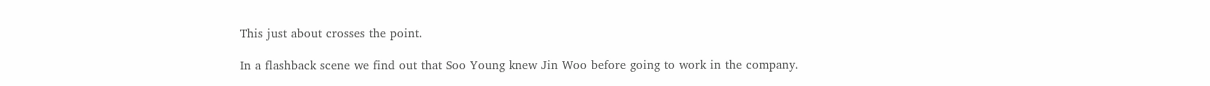This just about crosses the point.

In a flashback scene we find out that Soo Young knew Jin Woo before going to work in the company.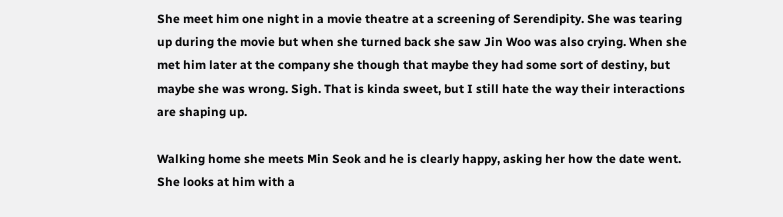She meet him one night in a movie theatre at a screening of Serendipity. She was tearing up during the movie but when she turned back she saw Jin Woo was also crying. When she met him later at the company she though that maybe they had some sort of destiny, but maybe she was wrong. Sigh. That is kinda sweet, but I still hate the way their interactions are shaping up.

Walking home she meets Min Seok and he is clearly happy, asking her how the date went. She looks at him with a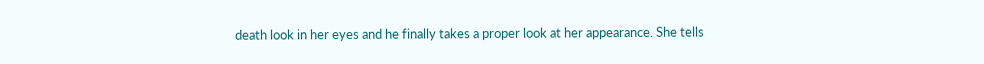death look in her eyes and he finally takes a proper look at her appearance. She tells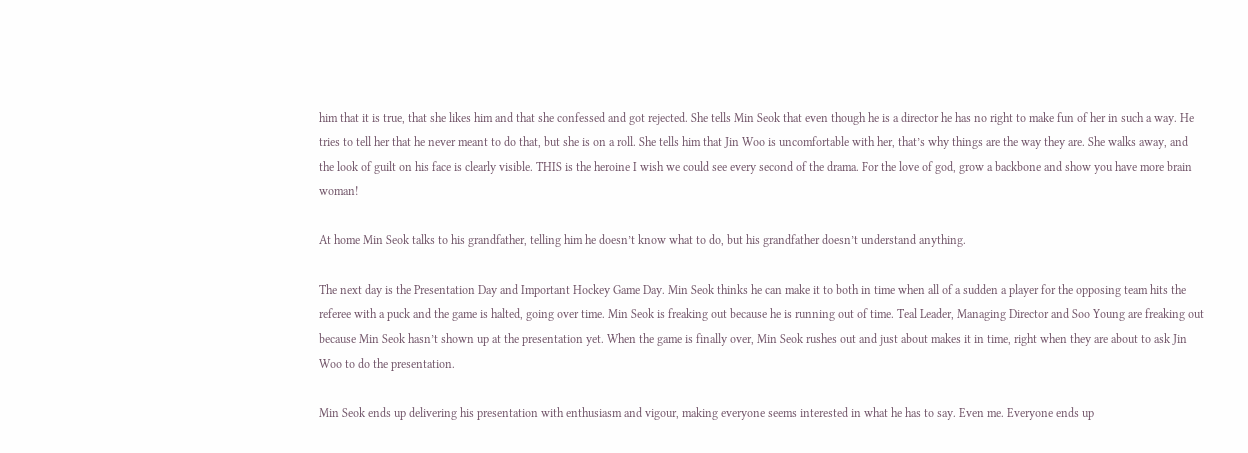him that it is true, that she likes him and that she confessed and got rejected. She tells Min Seok that even though he is a director he has no right to make fun of her in such a way. He tries to tell her that he never meant to do that, but she is on a roll. She tells him that Jin Woo is uncomfortable with her, that’s why things are the way they are. She walks away, and the look of guilt on his face is clearly visible. THIS is the heroine I wish we could see every second of the drama. For the love of god, grow a backbone and show you have more brain woman!

At home Min Seok talks to his grandfather, telling him he doesn’t know what to do, but his grandfather doesn’t understand anything.

The next day is the Presentation Day and Important Hockey Game Day. Min Seok thinks he can make it to both in time when all of a sudden a player for the opposing team hits the referee with a puck and the game is halted, going over time. Min Seok is freaking out because he is running out of time. Teal Leader, Managing Director and Soo Young are freaking out because Min Seok hasn’t shown up at the presentation yet. When the game is finally over, Min Seok rushes out and just about makes it in time, right when they are about to ask Jin Woo to do the presentation.

Min Seok ends up delivering his presentation with enthusiasm and vigour, making everyone seems interested in what he has to say. Even me. Everyone ends up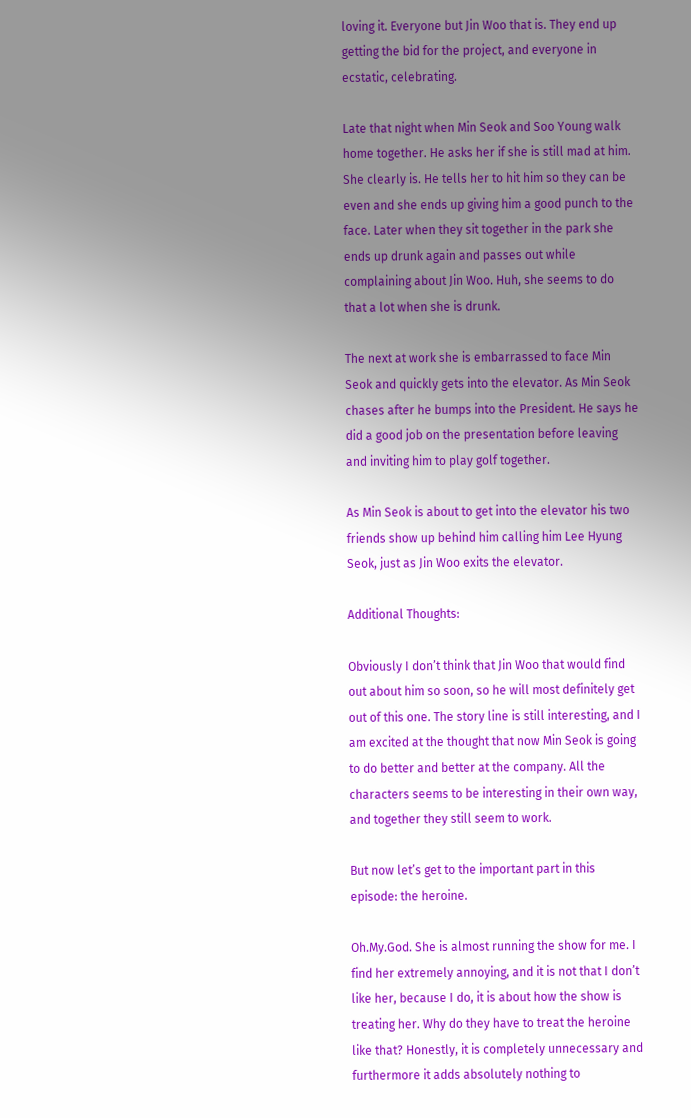loving it. Everyone but Jin Woo that is. They end up getting the bid for the project, and everyone in ecstatic, celebrating.

Late that night when Min Seok and Soo Young walk home together. He asks her if she is still mad at him. She clearly is. He tells her to hit him so they can be even and she ends up giving him a good punch to the face. Later when they sit together in the park she ends up drunk again and passes out while complaining about Jin Woo. Huh, she seems to do that a lot when she is drunk.

The next at work she is embarrassed to face Min Seok and quickly gets into the elevator. As Min Seok chases after he bumps into the President. He says he did a good job on the presentation before leaving and inviting him to play golf together.

As Min Seok is about to get into the elevator his two friends show up behind him calling him Lee Hyung Seok, just as Jin Woo exits the elevator.

Additional Thoughts:

Obviously I don’t think that Jin Woo that would find out about him so soon, so he will most definitely get out of this one. The story line is still interesting, and I am excited at the thought that now Min Seok is going to do better and better at the company. All the characters seems to be interesting in their own way, and together they still seem to work.

But now let’s get to the important part in this episode: the heroine.

Oh.My.God. She is almost running the show for me. I find her extremely annoying, and it is not that I don’t like her, because I do, it is about how the show is treating her. Why do they have to treat the heroine like that? Honestly, it is completely unnecessary and furthermore it adds absolutely nothing to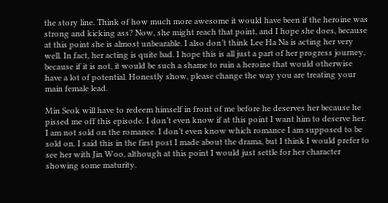the story line. Think of how much more awesome it would have been if the heroine was strong and kicking ass? Now, she might reach that point, and I hope she does, because at this point she is almost unbearable. I also don’t think Lee Ha Na is acting her very well. In fact, her acting is quite bad. I hope this is all just a part of her progress journey, because if it is not, it would be such a shame to ruin a heroine that would otherwise have a lot of potential. Honestly show, please change the way you are treating your main female lead.

Min Seok will have to redeem himself in front of me before he deserves her because he pissed me off this episode. I don’t even know if at this point I want him to deserve her. I am not sold on the romance. I don’t even know which romance I am supposed to be sold on. I said this in the first post I made about the drama, but I think I would prefer to see her with Jin Woo, although at this point I would just settle for her character showing some maturity.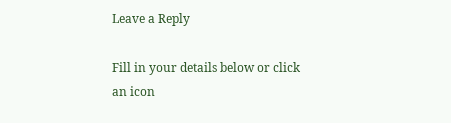Leave a Reply

Fill in your details below or click an icon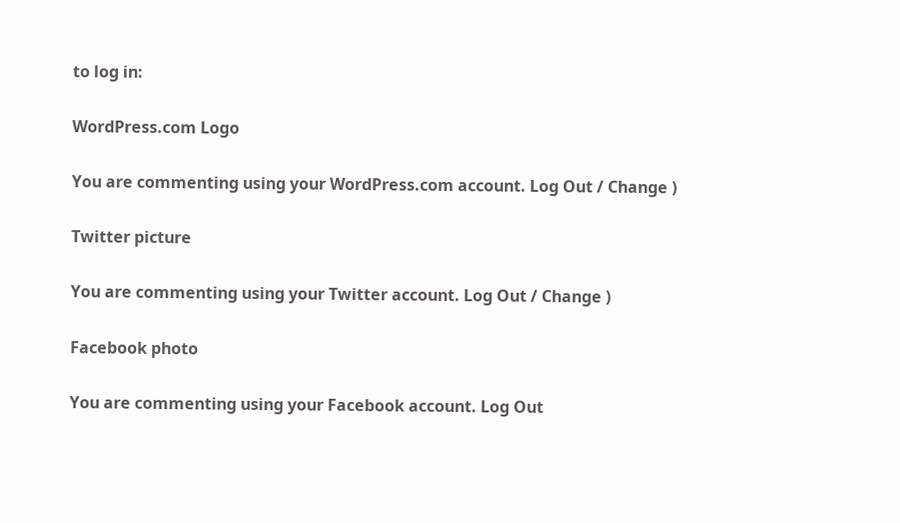to log in:

WordPress.com Logo

You are commenting using your WordPress.com account. Log Out / Change )

Twitter picture

You are commenting using your Twitter account. Log Out / Change )

Facebook photo

You are commenting using your Facebook account. Log Out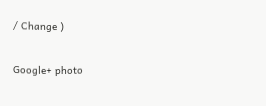/ Change )

Google+ photo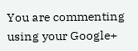You are commenting using your Google+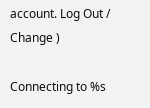account. Log Out / Change )

Connecting to %s